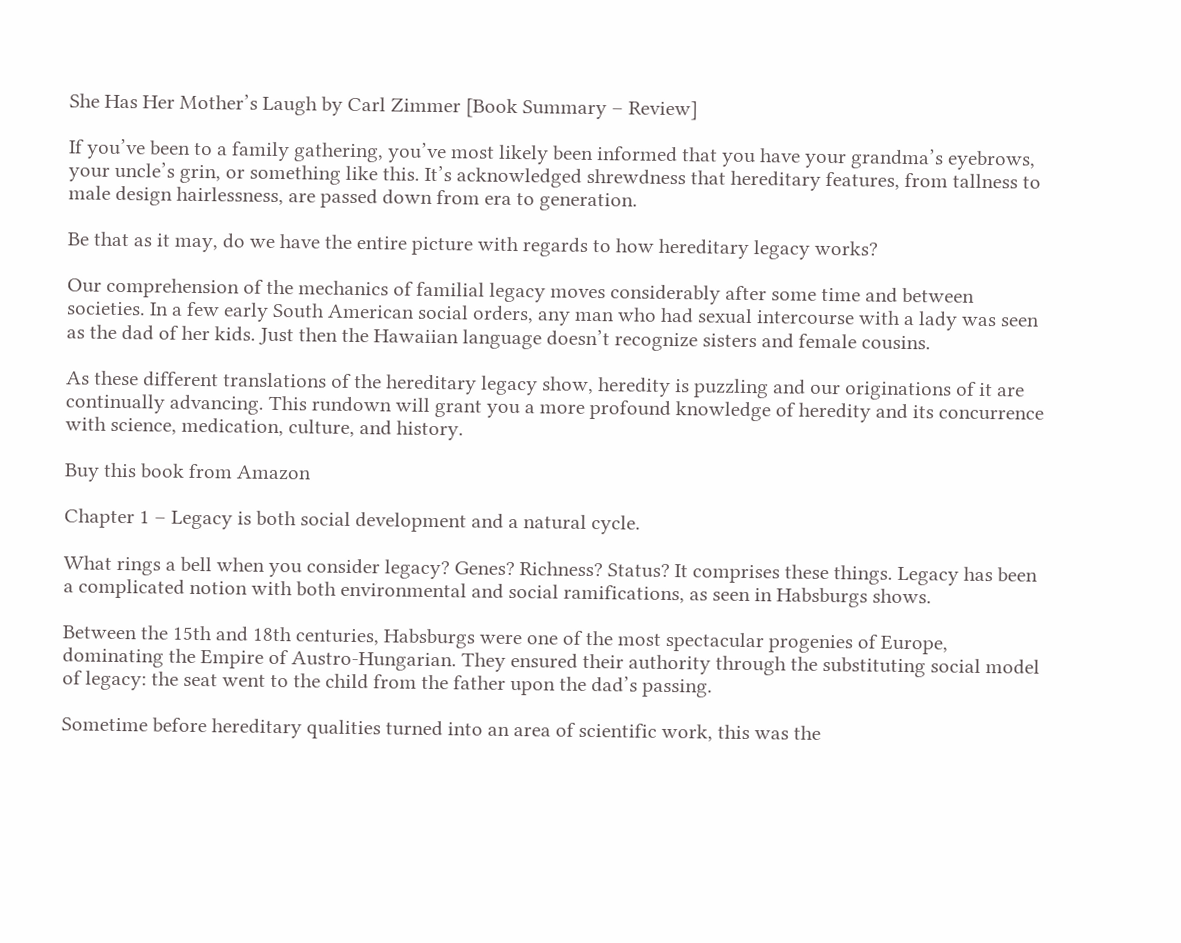She Has Her Mother’s Laugh by Carl Zimmer [Book Summary – Review]

If you’ve been to a family gathering, you’ve most likely been informed that you have your grandma’s eyebrows, your uncle’s grin, or something like this. It’s acknowledged shrewdness that hereditary features, from tallness to male design hairlessness, are passed down from era to generation.

Be that as it may, do we have the entire picture with regards to how hereditary legacy works?

Our comprehension of the mechanics of familial legacy moves considerably after some time and between societies. In a few early South American social orders, any man who had sexual intercourse with a lady was seen as the dad of her kids. Just then the Hawaiian language doesn’t recognize sisters and female cousins.

As these different translations of the hereditary legacy show, heredity is puzzling and our originations of it are continually advancing. This rundown will grant you a more profound knowledge of heredity and its concurrence with science, medication, culture, and history.

Buy this book from Amazon

Chapter 1 – Legacy is both social development and a natural cycle.

What rings a bell when you consider legacy? Genes? Richness? Status? It comprises these things. Legacy has been a complicated notion with both environmental and social ramifications, as seen in Habsburgs shows.

Between the 15th and 18th centuries, Habsburgs were one of the most spectacular progenies of Europe, dominating the Empire of Austro-Hungarian. They ensured their authority through the substituting social model of legacy: the seat went to the child from the father upon the dad’s passing.

Sometime before hereditary qualities turned into an area of scientific work, this was the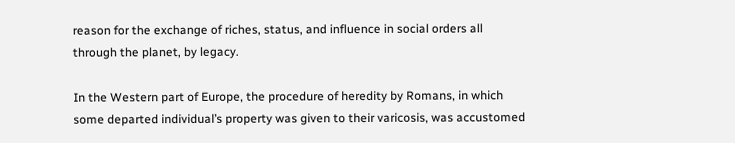reason for the exchange of riches, status, and influence in social orders all through the planet, by legacy.

In the Western part of Europe, the procedure of heredity by Romans, in which some departed individual’s property was given to their varicosis, was accustomed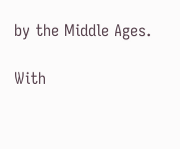by the Middle Ages.

With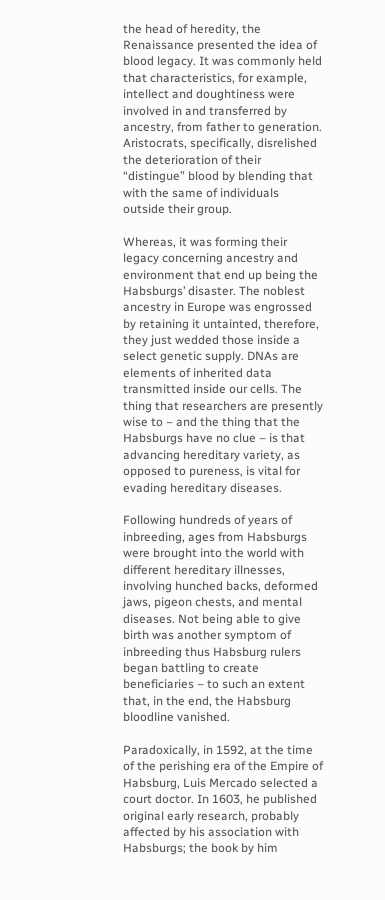the head of heredity, the Renaissance presented the idea of blood legacy. It was commonly held that characteristics, for example, intellect and doughtiness were involved in and transferred by ancestry, from father to generation. Aristocrats, specifically, disrelished the deterioration of their “distingue” blood by blending that with the same of individuals outside their group.

Whereas, it was forming their legacy concerning ancestry and environment that end up being the Habsburgs’ disaster. The noblest ancestry in Europe was engrossed by retaining it untainted, therefore, they just wedded those inside a select genetic supply. DNAs are elements of inherited data transmitted inside our cells. The thing that researchers are presently wise to – and the thing that the Habsburgs have no clue – is that advancing hereditary variety, as opposed to pureness, is vital for evading hereditary diseases.

Following hundreds of years of inbreeding, ages from Habsburgs were brought into the world with different hereditary illnesses, involving hunched backs, deformed jaws, pigeon chests, and mental diseases. Not being able to give birth was another symptom of inbreeding thus Habsburg rulers began battling to create beneficiaries – to such an extent that, in the end, the Habsburg bloodline vanished.

Paradoxically, in 1592, at the time of the perishing era of the Empire of Habsburg, Luis Mercado selected a court doctor. In 1603, he published original early research, probably affected by his association with Habsburgs; the book by him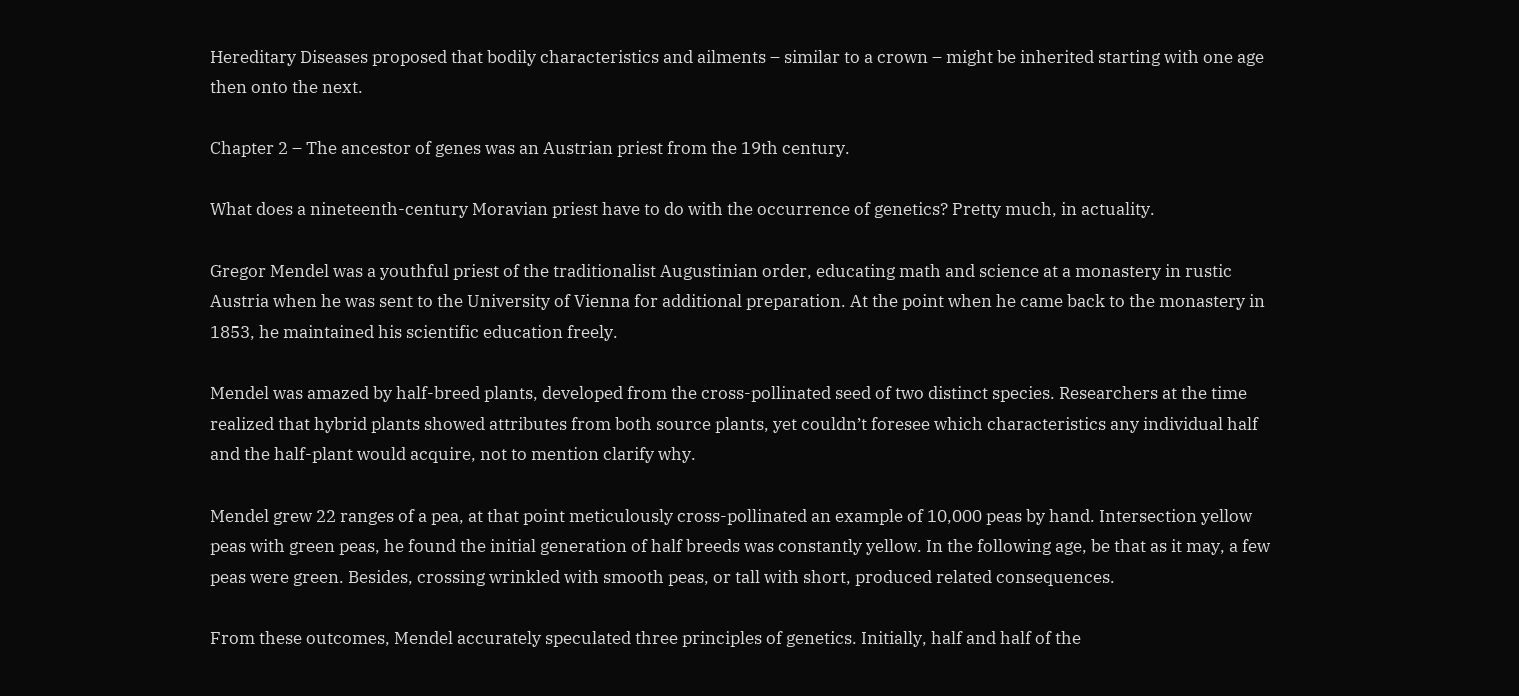Hereditary Diseases proposed that bodily characteristics and ailments – similar to a crown – might be inherited starting with one age then onto the next.

Chapter 2 – The ancestor of genes was an Austrian priest from the 19th century.

What does a nineteenth-century Moravian priest have to do with the occurrence of genetics? Pretty much, in actuality.

Gregor Mendel was a youthful priest of the traditionalist Augustinian order, educating math and science at a monastery in rustic Austria when he was sent to the University of Vienna for additional preparation. At the point when he came back to the monastery in 1853, he maintained his scientific education freely.

Mendel was amazed by half-breed plants, developed from the cross-pollinated seed of two distinct species. Researchers at the time realized that hybrid plants showed attributes from both source plants, yet couldn’t foresee which characteristics any individual half and the half-plant would acquire, not to mention clarify why.

Mendel grew 22 ranges of a pea, at that point meticulously cross-pollinated an example of 10,000 peas by hand. Intersection yellow peas with green peas, he found the initial generation of half breeds was constantly yellow. In the following age, be that as it may, a few peas were green. Besides, crossing wrinkled with smooth peas, or tall with short, produced related consequences.

From these outcomes, Mendel accurately speculated three principles of genetics. Initially, half and half of the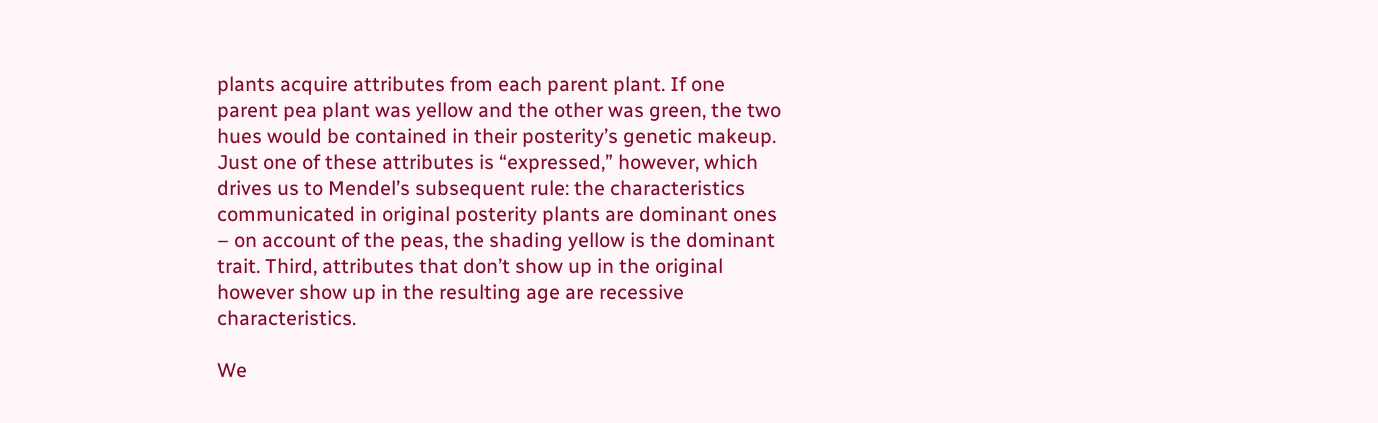plants acquire attributes from each parent plant. If one parent pea plant was yellow and the other was green, the two hues would be contained in their posterity’s genetic makeup. Just one of these attributes is “expressed,” however, which drives us to Mendel’s subsequent rule: the characteristics communicated in original posterity plants are dominant ones – on account of the peas, the shading yellow is the dominant trait. Third, attributes that don’t show up in the original however show up in the resulting age are recessive characteristics.

We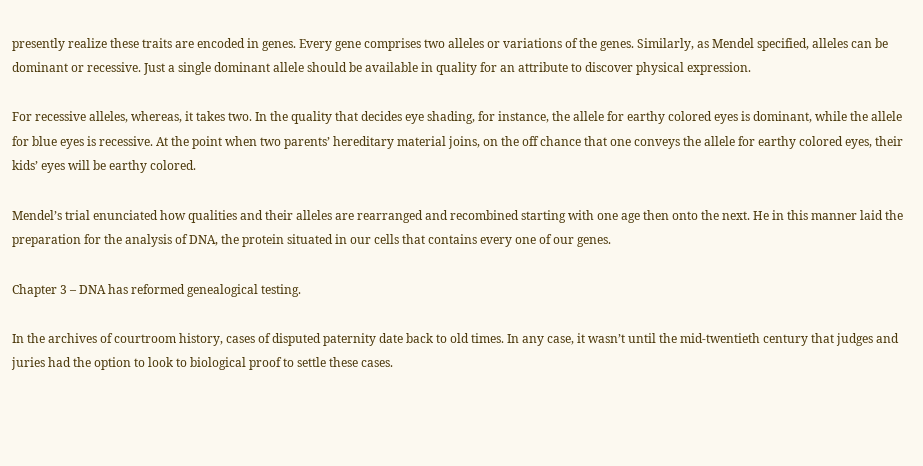presently realize these traits are encoded in genes. Every gene comprises two alleles or variations of the genes. Similarly, as Mendel specified, alleles can be dominant or recessive. Just a single dominant allele should be available in quality for an attribute to discover physical expression.

For recessive alleles, whereas, it takes two. In the quality that decides eye shading, for instance, the allele for earthy colored eyes is dominant, while the allele for blue eyes is recessive. At the point when two parents’ hereditary material joins, on the off chance that one conveys the allele for earthy colored eyes, their kids’ eyes will be earthy colored.

Mendel’s trial enunciated how qualities and their alleles are rearranged and recombined starting with one age then onto the next. He in this manner laid the preparation for the analysis of DNA, the protein situated in our cells that contains every one of our genes.

Chapter 3 – DNA has reformed genealogical testing.

In the archives of courtroom history, cases of disputed paternity date back to old times. In any case, it wasn’t until the mid-twentieth century that judges and juries had the option to look to biological proof to settle these cases.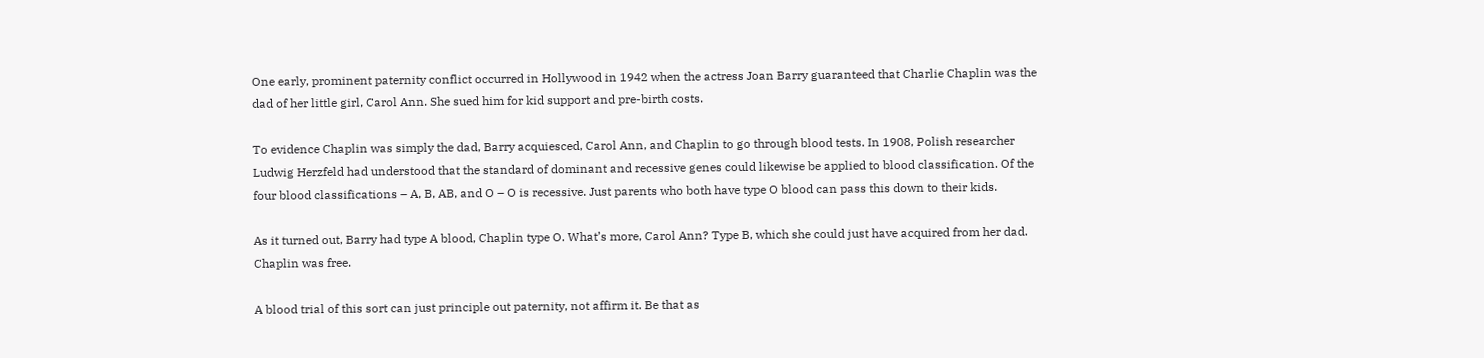One early, prominent paternity conflict occurred in Hollywood in 1942 when the actress Joan Barry guaranteed that Charlie Chaplin was the dad of her little girl, Carol Ann. She sued him for kid support and pre-birth costs.

To evidence Chaplin was simply the dad, Barry acquiesced, Carol Ann, and Chaplin to go through blood tests. In 1908, Polish researcher Ludwig Herzfeld had understood that the standard of dominant and recessive genes could likewise be applied to blood classification. Of the four blood classifications – A, B, AB, and O – O is recessive. Just parents who both have type O blood can pass this down to their kids.

As it turned out, Barry had type A blood, Chaplin type O. What’s more, Carol Ann? Type B, which she could just have acquired from her dad. Chaplin was free.

A blood trial of this sort can just principle out paternity, not affirm it. Be that as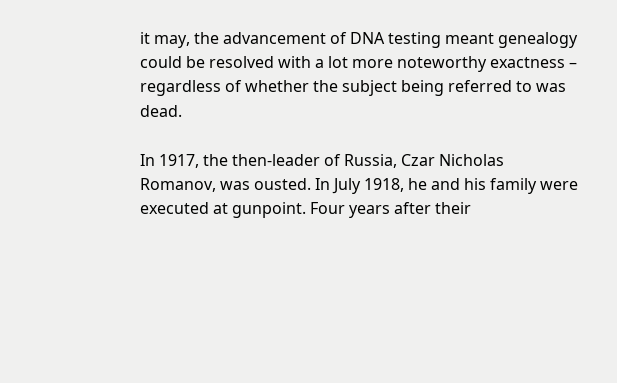it may, the advancement of DNA testing meant genealogy could be resolved with a lot more noteworthy exactness – regardless of whether the subject being referred to was dead.

In 1917, the then-leader of Russia, Czar Nicholas Romanov, was ousted. In July 1918, he and his family were executed at gunpoint. Four years after their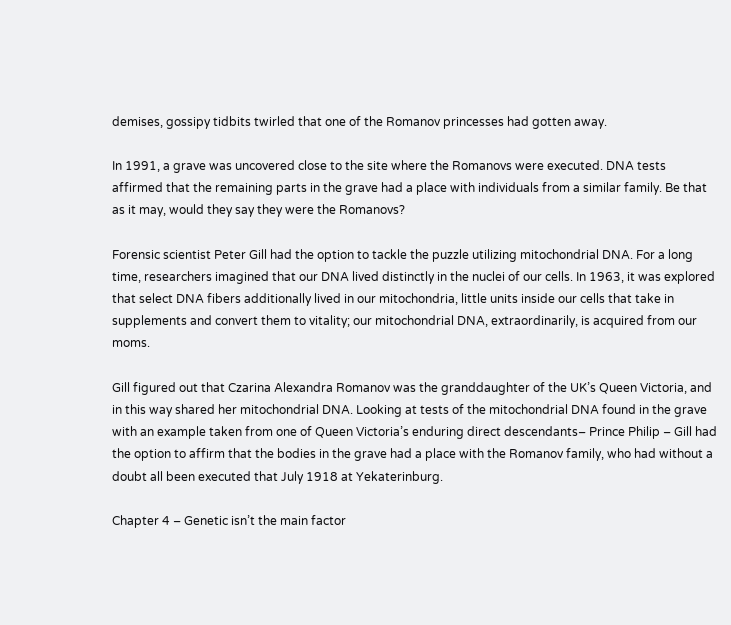demises, gossipy tidbits twirled that one of the Romanov princesses had gotten away.

In 1991, a grave was uncovered close to the site where the Romanovs were executed. DNA tests affirmed that the remaining parts in the grave had a place with individuals from a similar family. Be that as it may, would they say they were the Romanovs?

Forensic scientist Peter Gill had the option to tackle the puzzle utilizing mitochondrial DNA. For a long time, researchers imagined that our DNA lived distinctly in the nuclei of our cells. In 1963, it was explored that select DNA fibers additionally lived in our mitochondria, little units inside our cells that take in supplements and convert them to vitality; our mitochondrial DNA, extraordinarily, is acquired from our moms.

Gill figured out that Czarina Alexandra Romanov was the granddaughter of the UK’s Queen Victoria, and in this way shared her mitochondrial DNA. Looking at tests of the mitochondrial DNA found in the grave with an example taken from one of Queen Victoria’s enduring direct descendants– Prince Philip – Gill had the option to affirm that the bodies in the grave had a place with the Romanov family, who had without a doubt all been executed that July 1918 at Yekaterinburg.

Chapter 4 – Genetic isn’t the main factor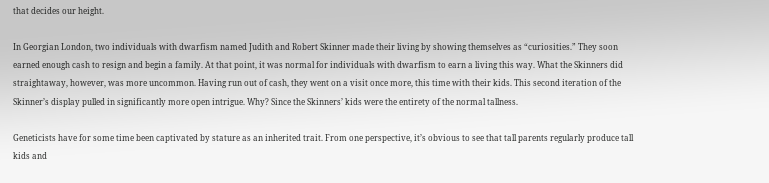that decides our height.

In Georgian London, two individuals with dwarfism named Judith and Robert Skinner made their living by showing themselves as “curiosities.” They soon earned enough cash to resign and begin a family. At that point, it was normal for individuals with dwarfism to earn a living this way. What the Skinners did straightaway, however, was more uncommon. Having run out of cash, they went on a visit once more, this time with their kids. This second iteration of the Skinner’s display pulled in significantly more open intrigue. Why? Since the Skinners’ kids were the entirety of the normal tallness.

Geneticists have for some time been captivated by stature as an inherited trait. From one perspective, it’s obvious to see that tall parents regularly produce tall kids and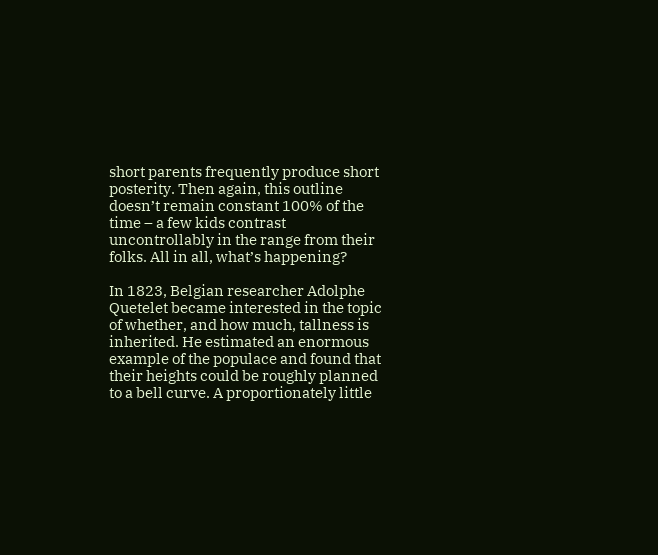short parents frequently produce short posterity. Then again, this outline doesn’t remain constant 100% of the time – a few kids contrast uncontrollably in the range from their folks. All in all, what’s happening?

In 1823, Belgian researcher Adolphe Quetelet became interested in the topic of whether, and how much, tallness is inherited. He estimated an enormous example of the populace and found that their heights could be roughly planned to a bell curve. A proportionately little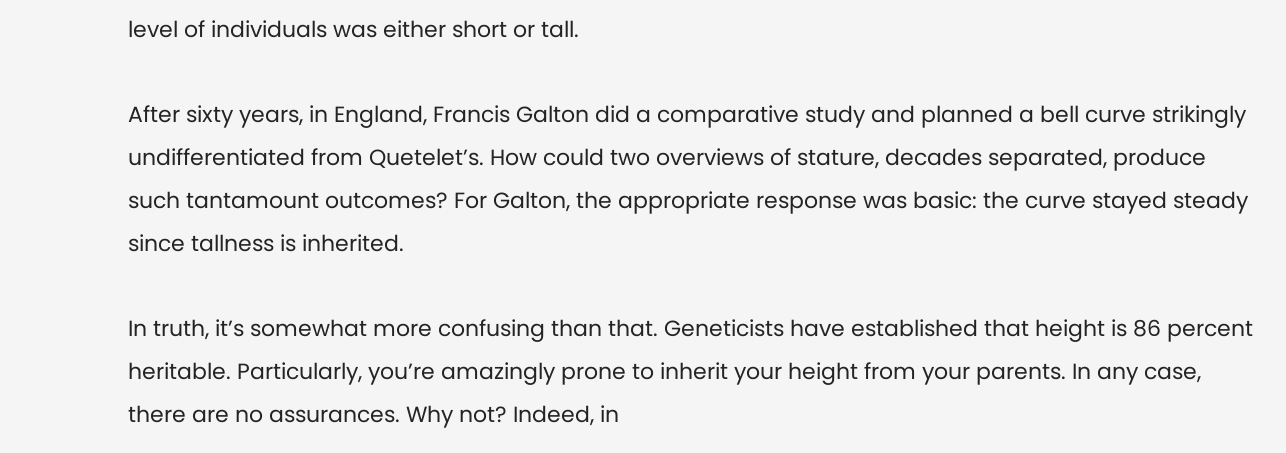level of individuals was either short or tall.

After sixty years, in England, Francis Galton did a comparative study and planned a bell curve strikingly undifferentiated from Quetelet’s. How could two overviews of stature, decades separated, produce such tantamount outcomes? For Galton, the appropriate response was basic: the curve stayed steady since tallness is inherited.

In truth, it’s somewhat more confusing than that. Geneticists have established that height is 86 percent heritable. Particularly, you’re amazingly prone to inherit your height from your parents. In any case, there are no assurances. Why not? Indeed, in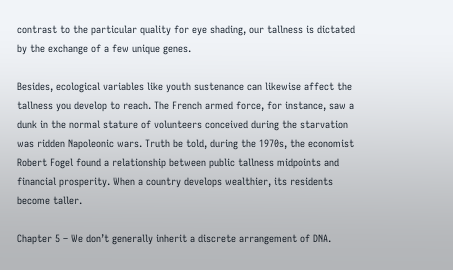contrast to the particular quality for eye shading, our tallness is dictated by the exchange of a few unique genes.

Besides, ecological variables like youth sustenance can likewise affect the tallness you develop to reach. The French armed force, for instance, saw a dunk in the normal stature of volunteers conceived during the starvation was ridden Napoleonic wars. Truth be told, during the 1970s, the economist Robert Fogel found a relationship between public tallness midpoints and financial prosperity. When a country develops wealthier, its residents become taller.

Chapter 5 – We don’t generally inherit a discrete arrangement of DNA.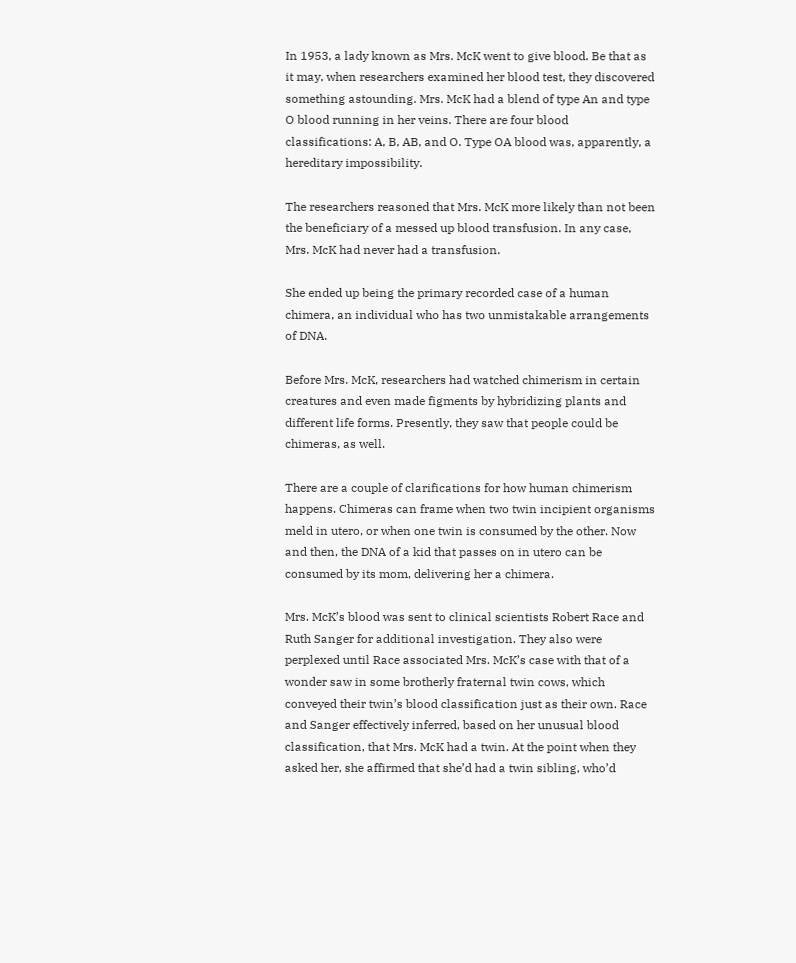In 1953, a lady known as Mrs. McK went to give blood. Be that as it may, when researchers examined her blood test, they discovered something astounding. Mrs. McK had a blend of type An and type O blood running in her veins. There are four blood classifications: A, B, AB, and O. Type OA blood was, apparently, a hereditary impossibility.

The researchers reasoned that Mrs. McK more likely than not been the beneficiary of a messed up blood transfusion. In any case, Mrs. McK had never had a transfusion.

She ended up being the primary recorded case of a human chimera, an individual who has two unmistakable arrangements of DNA.

Before Mrs. McK, researchers had watched chimerism in certain creatures and even made figments by hybridizing plants and different life forms. Presently, they saw that people could be chimeras, as well.

There are a couple of clarifications for how human chimerism happens. Chimeras can frame when two twin incipient organisms meld in utero, or when one twin is consumed by the other. Now and then, the DNA of a kid that passes on in utero can be consumed by its mom, delivering her a chimera.

Mrs. McK’s blood was sent to clinical scientists Robert Race and Ruth Sanger for additional investigation. They also were perplexed until Race associated Mrs. McK’s case with that of a wonder saw in some brotherly fraternal twin cows, which conveyed their twin’s blood classification just as their own. Race and Sanger effectively inferred, based on her unusual blood classification, that Mrs. McK had a twin. At the point when they asked her, she affirmed that she’d had a twin sibling, who’d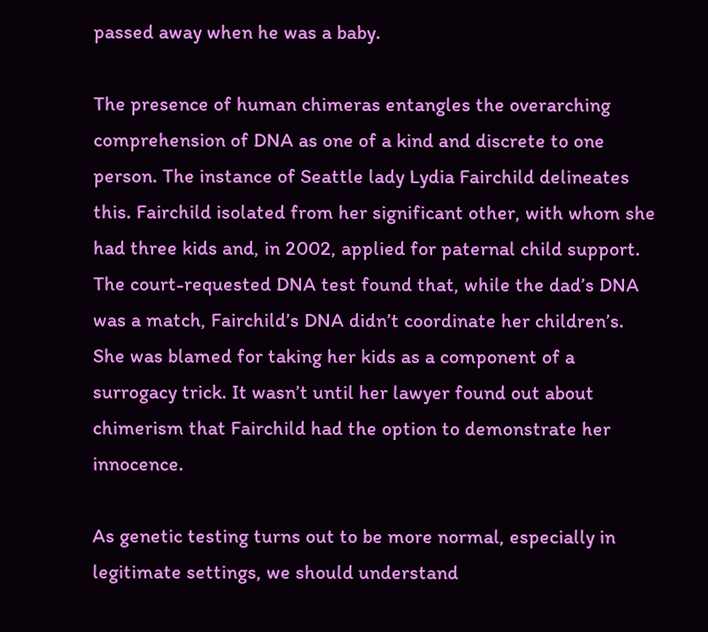passed away when he was a baby.

The presence of human chimeras entangles the overarching comprehension of DNA as one of a kind and discrete to one person. The instance of Seattle lady Lydia Fairchild delineates this. Fairchild isolated from her significant other, with whom she had three kids and, in 2002, applied for paternal child support. The court-requested DNA test found that, while the dad’s DNA was a match, Fairchild’s DNA didn’t coordinate her children’s. She was blamed for taking her kids as a component of a surrogacy trick. It wasn’t until her lawyer found out about chimerism that Fairchild had the option to demonstrate her innocence.

As genetic testing turns out to be more normal, especially in legitimate settings, we should understand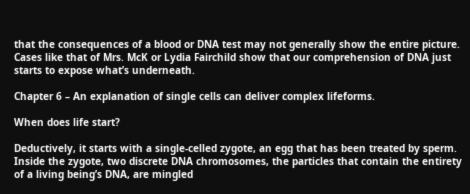that the consequences of a blood or DNA test may not generally show the entire picture. Cases like that of Mrs. McK or Lydia Fairchild show that our comprehension of DNA just starts to expose what’s underneath.

Chapter 6 – An explanation of single cells can deliver complex lifeforms.

When does life start?

Deductively, it starts with a single-celled zygote, an egg that has been treated by sperm. Inside the zygote, two discrete DNA chromosomes, the particles that contain the entirety of a living being’s DNA, are mingled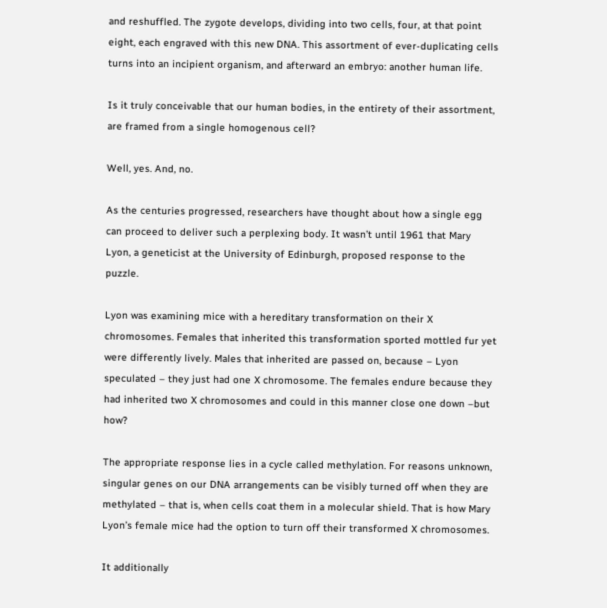and reshuffled. The zygote develops, dividing into two cells, four, at that point eight, each engraved with this new DNA. This assortment of ever-duplicating cells turns into an incipient organism, and afterward an embryo: another human life.

Is it truly conceivable that our human bodies, in the entirety of their assortment, are framed from a single homogenous cell?

Well, yes. And, no.

As the centuries progressed, researchers have thought about how a single egg can proceed to deliver such a perplexing body. It wasn’t until 1961 that Mary Lyon, a geneticist at the University of Edinburgh, proposed response to the puzzle.

Lyon was examining mice with a hereditary transformation on their X chromosomes. Females that inherited this transformation sported mottled fur yet were differently lively. Males that inherited are passed on, because – Lyon speculated – they just had one X chromosome. The females endure because they had inherited two X chromosomes and could in this manner close one down –but how?

The appropriate response lies in a cycle called methylation. For reasons unknown, singular genes on our DNA arrangements can be visibly turned off when they are methylated – that is, when cells coat them in a molecular shield. That is how Mary Lyon’s female mice had the option to turn off their transformed X chromosomes.

It additionally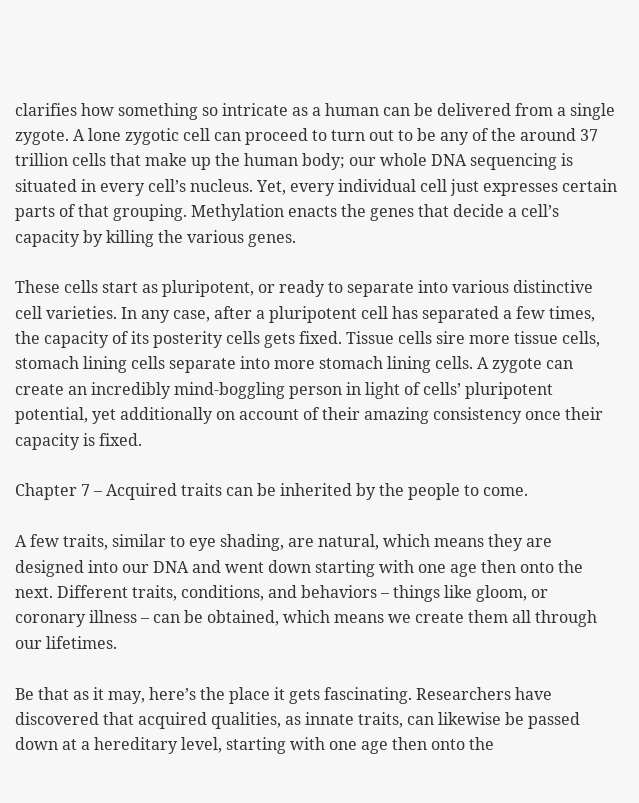clarifies how something so intricate as a human can be delivered from a single zygote. A lone zygotic cell can proceed to turn out to be any of the around 37 trillion cells that make up the human body; our whole DNA sequencing is situated in every cell’s nucleus. Yet, every individual cell just expresses certain parts of that grouping. Methylation enacts the genes that decide a cell’s capacity by killing the various genes.

These cells start as pluripotent, or ready to separate into various distinctive cell varieties. In any case, after a pluripotent cell has separated a few times, the capacity of its posterity cells gets fixed. Tissue cells sire more tissue cells, stomach lining cells separate into more stomach lining cells. A zygote can create an incredibly mind-boggling person in light of cells’ pluripotent potential, yet additionally on account of their amazing consistency once their capacity is fixed.

Chapter 7 – Acquired traits can be inherited by the people to come.

A few traits, similar to eye shading, are natural, which means they are designed into our DNA and went down starting with one age then onto the next. Different traits, conditions, and behaviors – things like gloom, or coronary illness – can be obtained, which means we create them all through our lifetimes.

Be that as it may, here’s the place it gets fascinating. Researchers have discovered that acquired qualities, as innate traits, can likewise be passed down at a hereditary level, starting with one age then onto the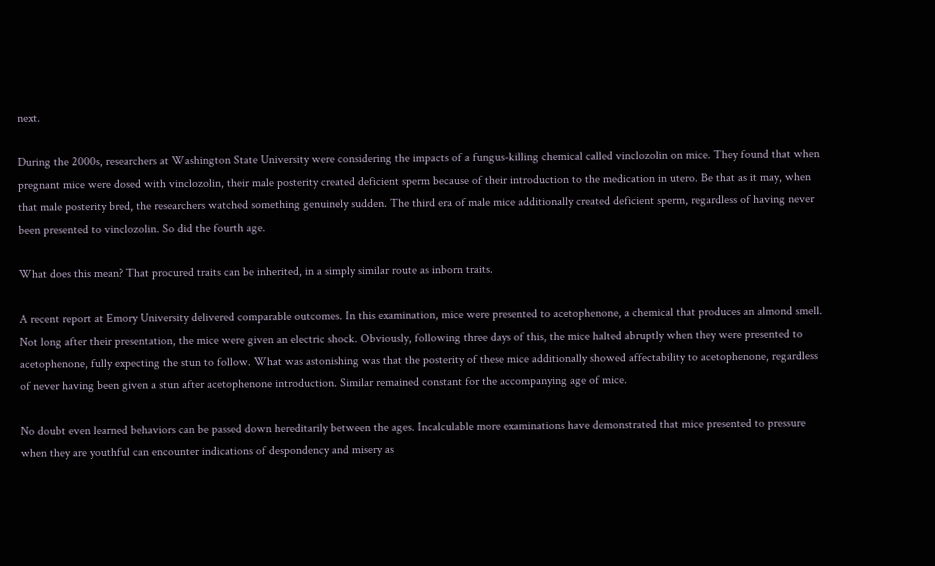next.

During the 2000s, researchers at Washington State University were considering the impacts of a fungus-killing chemical called vinclozolin on mice. They found that when pregnant mice were dosed with vinclozolin, their male posterity created deficient sperm because of their introduction to the medication in utero. Be that as it may, when that male posterity bred, the researchers watched something genuinely sudden. The third era of male mice additionally created deficient sperm, regardless of having never been presented to vinclozolin. So did the fourth age.

What does this mean? That procured traits can be inherited, in a simply similar route as inborn traits.

A recent report at Emory University delivered comparable outcomes. In this examination, mice were presented to acetophenone, a chemical that produces an almond smell. Not long after their presentation, the mice were given an electric shock. Obviously, following three days of this, the mice halted abruptly when they were presented to acetophenone, fully expecting the stun to follow. What was astonishing was that the posterity of these mice additionally showed affectability to acetophenone, regardless of never having been given a stun after acetophenone introduction. Similar remained constant for the accompanying age of mice.

No doubt even learned behaviors can be passed down hereditarily between the ages. Incalculable more examinations have demonstrated that mice presented to pressure when they are youthful can encounter indications of despondency and misery as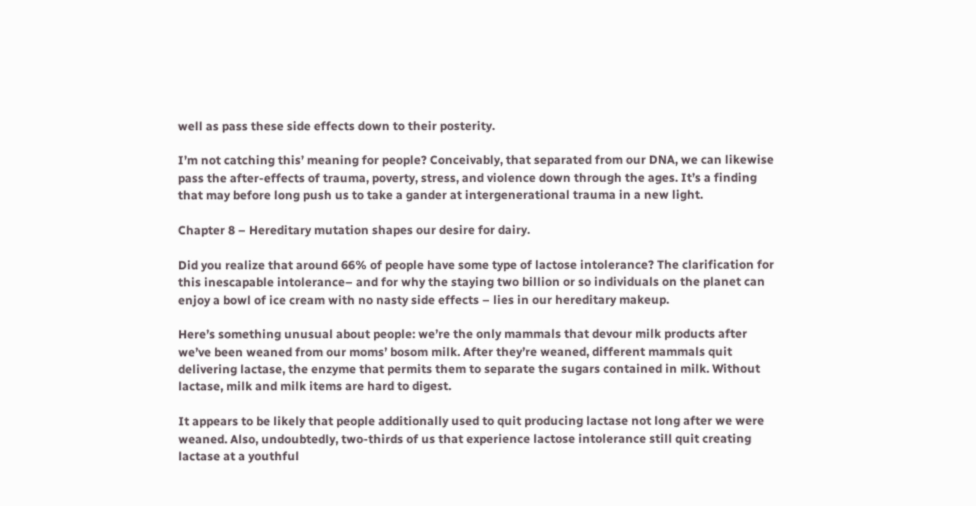well as pass these side effects down to their posterity.

I’m not catching this’ meaning for people? Conceivably, that separated from our DNA, we can likewise pass the after-effects of trauma, poverty, stress, and violence down through the ages. It’s a finding that may before long push us to take a gander at intergenerational trauma in a new light.

Chapter 8 – Hereditary mutation shapes our desire for dairy.

Did you realize that around 66% of people have some type of lactose intolerance? The clarification for this inescapable intolerance– and for why the staying two billion or so individuals on the planet can enjoy a bowl of ice cream with no nasty side effects – lies in our hereditary makeup.

Here’s something unusual about people: we’re the only mammals that devour milk products after we’ve been weaned from our moms’ bosom milk. After they’re weaned, different mammals quit delivering lactase, the enzyme that permits them to separate the sugars contained in milk. Without lactase, milk and milk items are hard to digest.

It appears to be likely that people additionally used to quit producing lactase not long after we were weaned. Also, undoubtedly, two-thirds of us that experience lactose intolerance still quit creating lactase at a youthful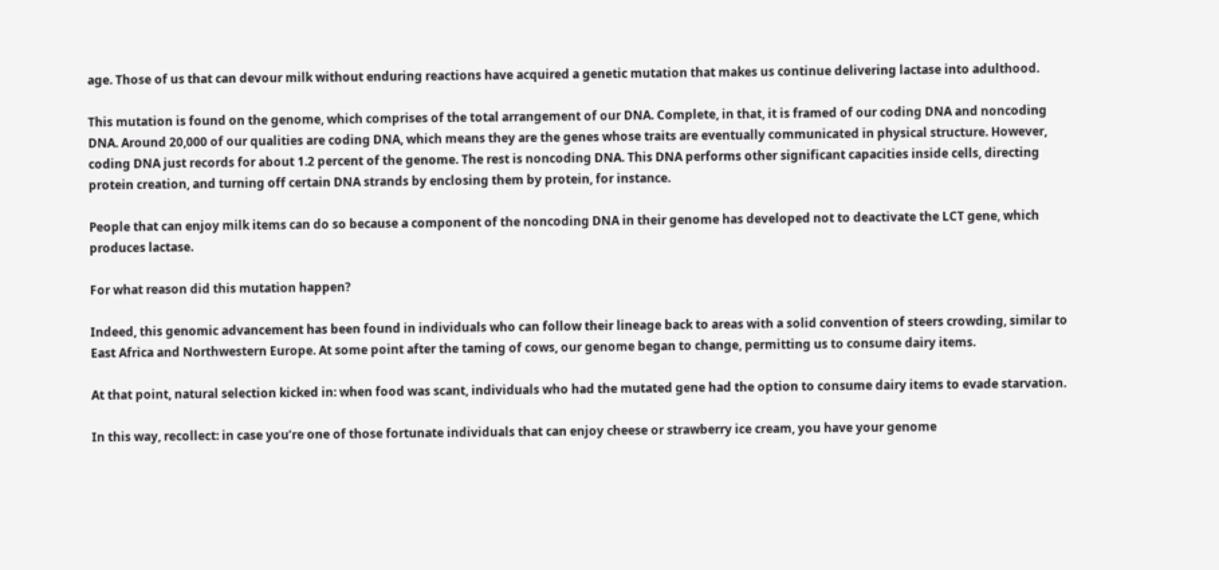age. Those of us that can devour milk without enduring reactions have acquired a genetic mutation that makes us continue delivering lactase into adulthood.

This mutation is found on the genome, which comprises of the total arrangement of our DNA. Complete, in that, it is framed of our coding DNA and noncoding DNA. Around 20,000 of our qualities are coding DNA, which means they are the genes whose traits are eventually communicated in physical structure. However, coding DNA just records for about 1.2 percent of the genome. The rest is noncoding DNA. This DNA performs other significant capacities inside cells, directing protein creation, and turning off certain DNA strands by enclosing them by protein, for instance.

People that can enjoy milk items can do so because a component of the noncoding DNA in their genome has developed not to deactivate the LCT gene, which produces lactase.

For what reason did this mutation happen?

Indeed, this genomic advancement has been found in individuals who can follow their lineage back to areas with a solid convention of steers crowding, similar to East Africa and Northwestern Europe. At some point after the taming of cows, our genome began to change, permitting us to consume dairy items.

At that point, natural selection kicked in: when food was scant, individuals who had the mutated gene had the option to consume dairy items to evade starvation.

In this way, recollect: in case you’re one of those fortunate individuals that can enjoy cheese or strawberry ice cream, you have your genome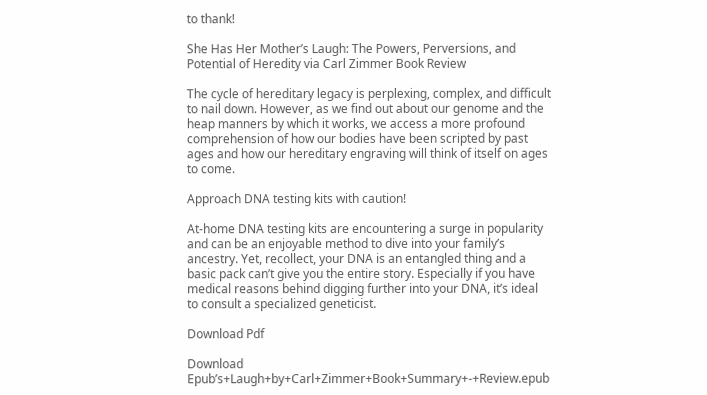to thank!

She Has Her Mother’s Laugh: The Powers, Perversions, and Potential of Heredity via Carl Zimmer Book Review

The cycle of hereditary legacy is perplexing, complex, and difficult to nail down. However, as we find out about our genome and the heap manners by which it works, we access a more profound comprehension of how our bodies have been scripted by past ages and how our hereditary engraving will think of itself on ages to come.

Approach DNA testing kits with caution!

At-home DNA testing kits are encountering a surge in popularity and can be an enjoyable method to dive into your family’s ancestry. Yet, recollect, your DNA is an entangled thing and a basic pack can’t give you the entire story. Especially if you have medical reasons behind digging further into your DNA, it’s ideal to consult a specialized geneticist.

Download Pdf

Download Epub’s+Laugh+by+Carl+Zimmer+Book+Summary+-+Review.epub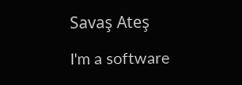Savaş Ateş

I'm a software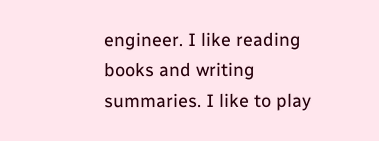engineer. I like reading books and writing summaries. I like to play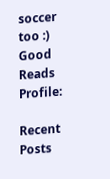soccer too :) Good Reads Profile:

Recent Posts